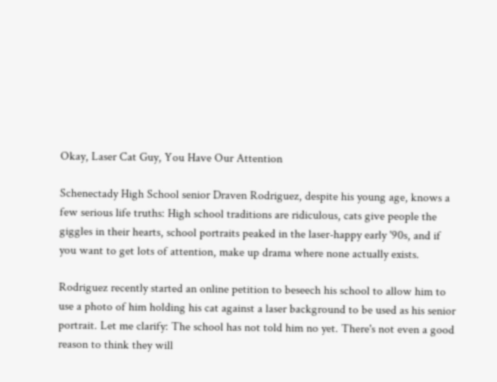Okay, Laser Cat Guy, You Have Our Attention

Schenectady High School senior Draven Rodriguez, despite his young age, knows a few serious life truths: High school traditions are ridiculous, cats give people the giggles in their hearts, school portraits peaked in the laser-happy early '90s, and if you want to get lots of attention, make up drama where none actually exists.

Rodriguez recently started an online petition to beseech his school to allow him to use a photo of him holding his cat against a laser background to be used as his senior portrait. Let me clarify: The school has not told him no yet. There's not even a good reason to think they will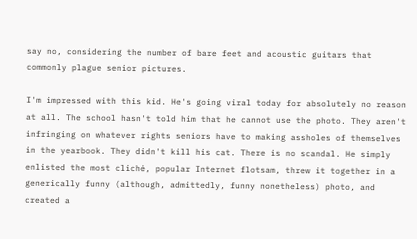say no, considering the number of bare feet and acoustic guitars that commonly plague senior pictures.

I'm impressed with this kid. He's going viral today for absolutely no reason at all. The school hasn't told him that he cannot use the photo. They aren't infringing on whatever rights seniors have to making assholes of themselves in the yearbook. They didn't kill his cat. There is no scandal. He simply enlisted the most cliché, popular Internet flotsam, threw it together in a generically funny (although, admittedly, funny nonetheless) photo, and created a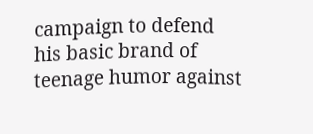campaign to defend his basic brand of teenage humor against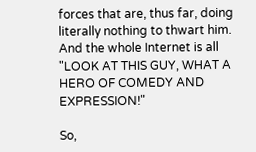forces that are, thus far, doing literally nothing to thwart him. And the whole Internet is all "LOOK AT THIS GUY, WHAT A HERO OF COMEDY AND EXPRESSION!"

So,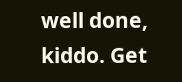well done, kiddo. Get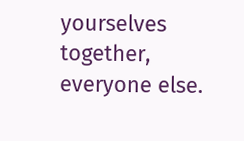yourselves together, everyone else.